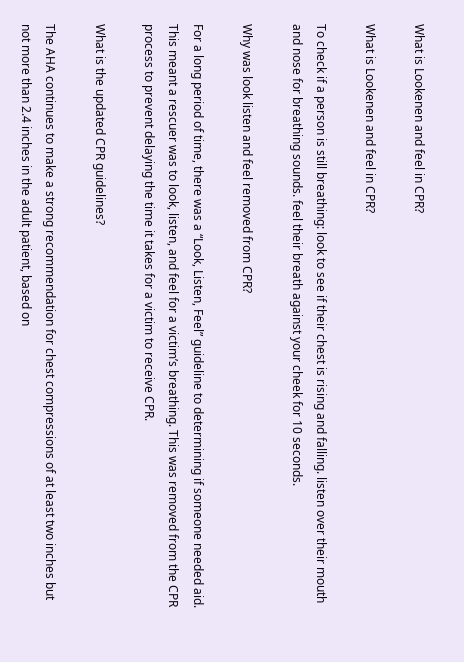What is Lookenen and feel in CPR?

What is Lookenen and feel in CPR?

To check if a person is still breathing: look to see if their chest is rising and falling. listen over their mouth and nose for breathing sounds. feel their breath against your cheek for 10 seconds.

Why was look listen and feel removed from CPR?

For a long period of time, there was a “Look, Listen, Feel” guideline to determining if someone needed aid. This meant a rescuer was to look, listen, and feel for a victim’s breathing. This was removed from the CPR process to prevent delaying the time it takes for a victim to receive CPR.

What is the updated CPR guidelines?

The AHA continues to make a strong recommendation for chest compressions of at least two inches but not more than 2.4 inches in the adult patient, based on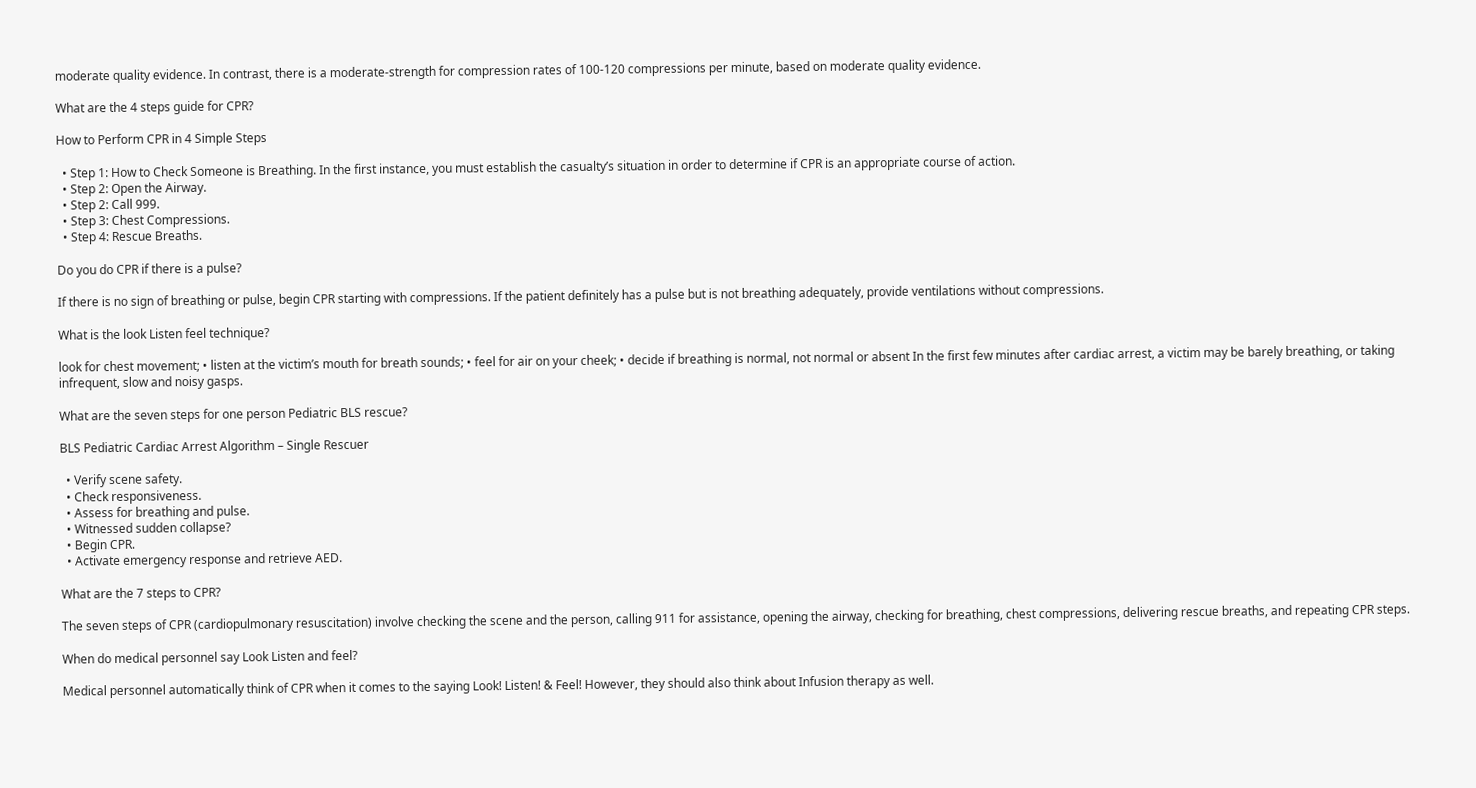moderate quality evidence. In contrast, there is a moderate-strength for compression rates of 100-120 compressions per minute, based on moderate quality evidence.

What are the 4 steps guide for CPR?

How to Perform CPR in 4 Simple Steps

  • Step 1: How to Check Someone is Breathing. In the first instance, you must establish the casualty’s situation in order to determine if CPR is an appropriate course of action.
  • Step 2: Open the Airway.
  • Step 2: Call 999.
  • Step 3: Chest Compressions.
  • Step 4: Rescue Breaths.

Do you do CPR if there is a pulse?

If there is no sign of breathing or pulse, begin CPR starting with compressions. If the patient definitely has a pulse but is not breathing adequately, provide ventilations without compressions.

What is the look Listen feel technique?

look for chest movement; • listen at the victim’s mouth for breath sounds; • feel for air on your cheek; • decide if breathing is normal, not normal or absent In the first few minutes after cardiac arrest, a victim may be barely breathing, or taking infrequent, slow and noisy gasps.

What are the seven steps for one person Pediatric BLS rescue?

BLS Pediatric Cardiac Arrest Algorithm – Single Rescuer

  • Verify scene safety.
  • Check responsiveness.
  • Assess for breathing and pulse.
  • Witnessed sudden collapse?
  • Begin CPR.
  • Activate emergency response and retrieve AED.

What are the 7 steps to CPR?

The seven steps of CPR (cardiopulmonary resuscitation) involve checking the scene and the person, calling 911 for assistance, opening the airway, checking for breathing, chest compressions, delivering rescue breaths, and repeating CPR steps.

When do medical personnel say Look Listen and feel?

Medical personnel automatically think of CPR when it comes to the saying Look! Listen! & Feel! However, they should also think about Infusion therapy as well.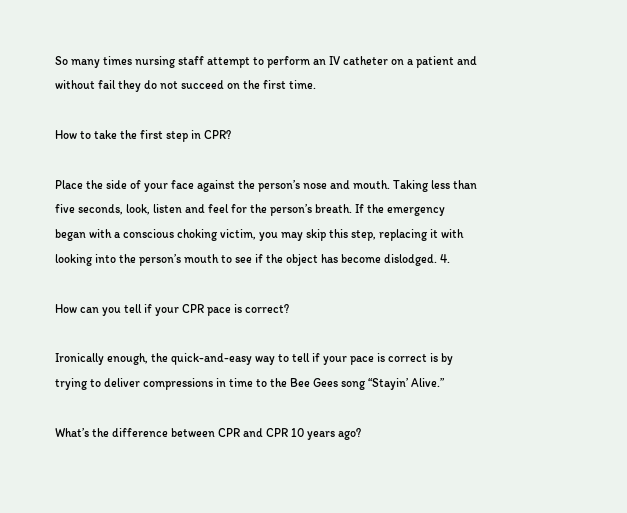So many times nursing staff attempt to perform an IV catheter on a patient and without fail they do not succeed on the first time.

How to take the first step in CPR?

Place the side of your face against the person’s nose and mouth. Taking less than five seconds, look, listen and feel for the person’s breath. If the emergency began with a conscious choking victim, you may skip this step, replacing it with looking into the person’s mouth to see if the object has become dislodged. 4.

How can you tell if your CPR pace is correct?

Ironically enough, the quick-and-easy way to tell if your pace is correct is by trying to deliver compressions in time to the Bee Gees song “Stayin’ Alive.”

What’s the difference between CPR and CPR 10 years ago?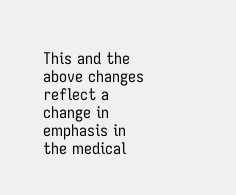This and the above changes reflect a change in emphasis in the medical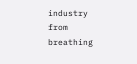industry from breathing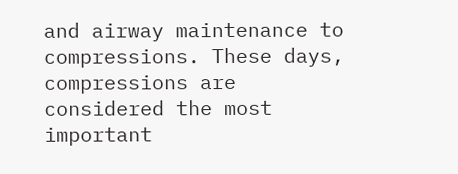and airway maintenance to compressions. These days, compressions are considered the most important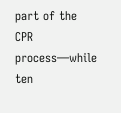part of the CPR process—while ten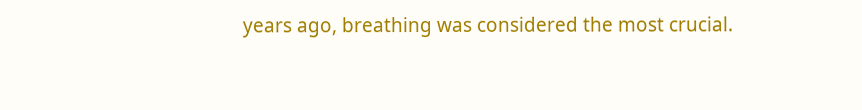years ago, breathing was considered the most crucial.